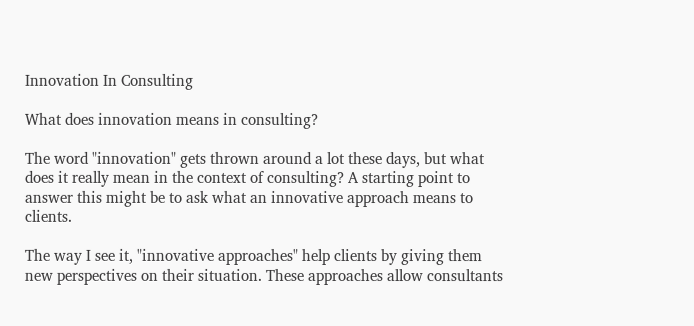Innovation In Consulting

What does innovation means in consulting?

The word "innovation" gets thrown around a lot these days, but what does it really mean in the context of consulting? A starting point to answer this might be to ask what an innovative approach means to clients.

The way I see it, "innovative approaches" help clients by giving them new perspectives on their situation. These approaches allow consultants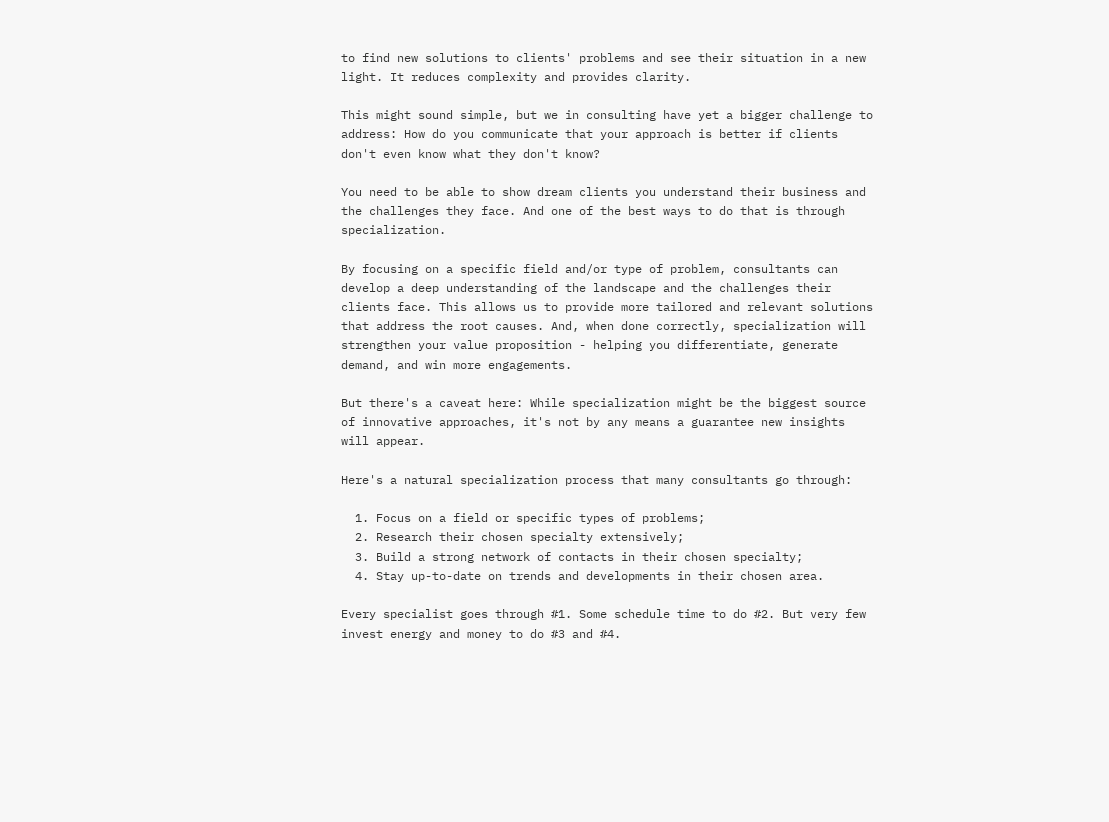to find new solutions to clients' problems and see their situation in a new light. It reduces complexity and provides clarity.

This might sound simple, but we in consulting have yet a bigger challenge to address: How do you communicate that your approach is better if clients don't even know what they don't know?

You need to be able to show dream clients you understand their business and the challenges they face. And one of the best ways to do that is through specialization.

By focusing on a specific field and/or type of problem, consultants can develop a deep understanding of the landscape and the challenges their clients face. This allows us to provide more tailored and relevant solutions that address the root causes. And, when done correctly, specialization will strengthen your value proposition - helping you differentiate, generate demand, and win more engagements.

But there's a caveat here: While specialization might be the biggest source of innovative approaches, it's not by any means a guarantee new insights will appear.

Here's a natural specialization process that many consultants go through:

  1. Focus on a field or specific types of problems;
  2. Research their chosen specialty extensively;
  3. Build a strong network of contacts in their chosen specialty;
  4. Stay up-to-date on trends and developments in their chosen area.

Every specialist goes through #1. Some schedule time to do #2. But very few invest energy and money to do #3 and #4.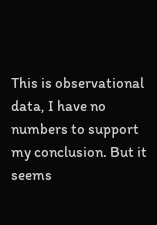This is observational data, I have no numbers to support my conclusion. But it seems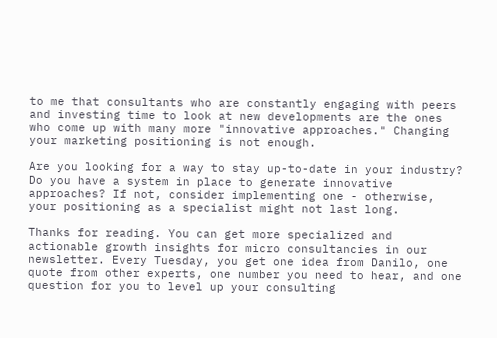to me that consultants who are constantly engaging with peers and investing time to look at new developments are the ones who come up with many more "innovative approaches." Changing your marketing positioning is not enough.

Are you looking for a way to stay up-to-date in your industry? Do you have a system in place to generate innovative approaches? If not, consider implementing one - otherwise, your positioning as a specialist might not last long.

Thanks for reading. You can get more specialized and actionable growth insights for micro consultancies in our newsletter. Every Tuesday, you get one idea from Danilo, one quote from other experts, one number you need to hear, and one question for you to level up your consulting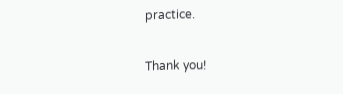practice.

Thank you!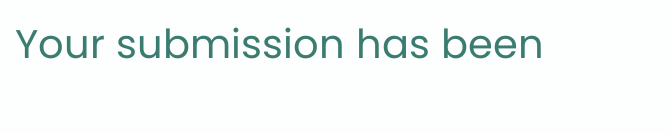Your submission has been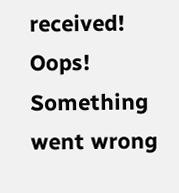received!
Oops! Something went wrong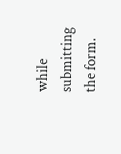while submitting the form.